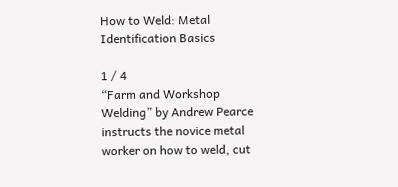How to Weld: Metal Identification Basics

1 / 4
“Farm and Workshop Welding” by Andrew Pearce instructs the novice metal worker on how to weld, cut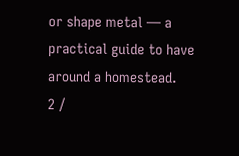or shape metal — a practical guide to have around a homestead.
2 /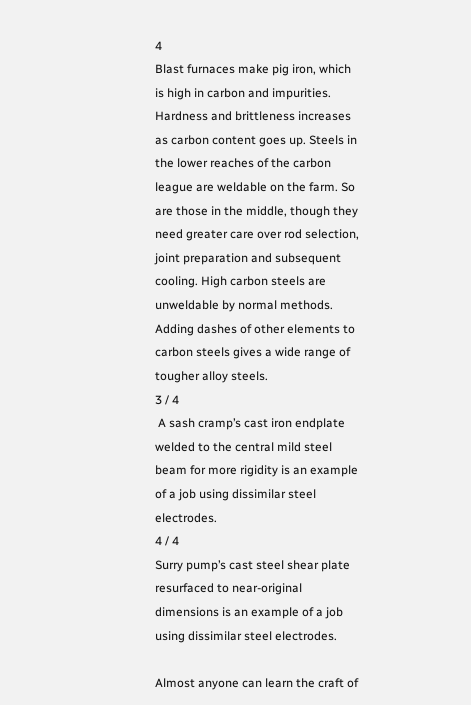4
Blast furnaces make pig iron, which is high in carbon and impurities. Hardness and brittleness increases as carbon content goes up. Steels in the lower reaches of the carbon league are weldable on the farm. So are those in the middle, though they need greater care over rod selection, joint preparation and subsequent cooling. High carbon steels are unweldable by normal methods. Adding dashes of other elements to carbon steels gives a wide range of tougher alloy steels.
3 / 4
 A sash cramp’s cast iron endplate welded to the central mild steel beam for more rigidity is an example of a job using dissimilar steel electrodes.
4 / 4
Surry pump’s cast steel shear plate resurfaced to near-original dimensions is an example of a job using dissimilar steel electrodes.

Almost anyone can learn the craft of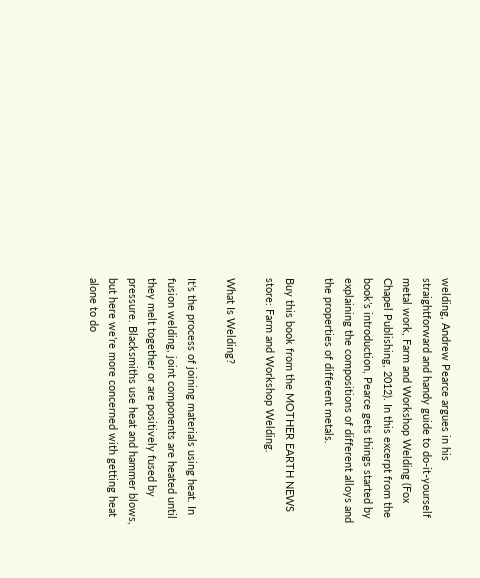welding, Andrew Pearce argues in his straightforward and handy guide to do-it-yourself metal work, Farm and Workshop Welding (Fox Chapel Publishing, 2012). In this excerpt from the book’s introduction, Pearce gets things started by explaining the compositions of different alloys and the properties of different metals.

Buy this book from the MOTHER EARTH NEWS store: Farm and Workshop Welding.

What Is Welding?

It’s the process of joining materials using heat. In fusion welding, joint components are heated until they melt together or are positively fused by pressure. Blacksmiths use heat and hammer blows, but here we’re more concerned with getting heat alone to do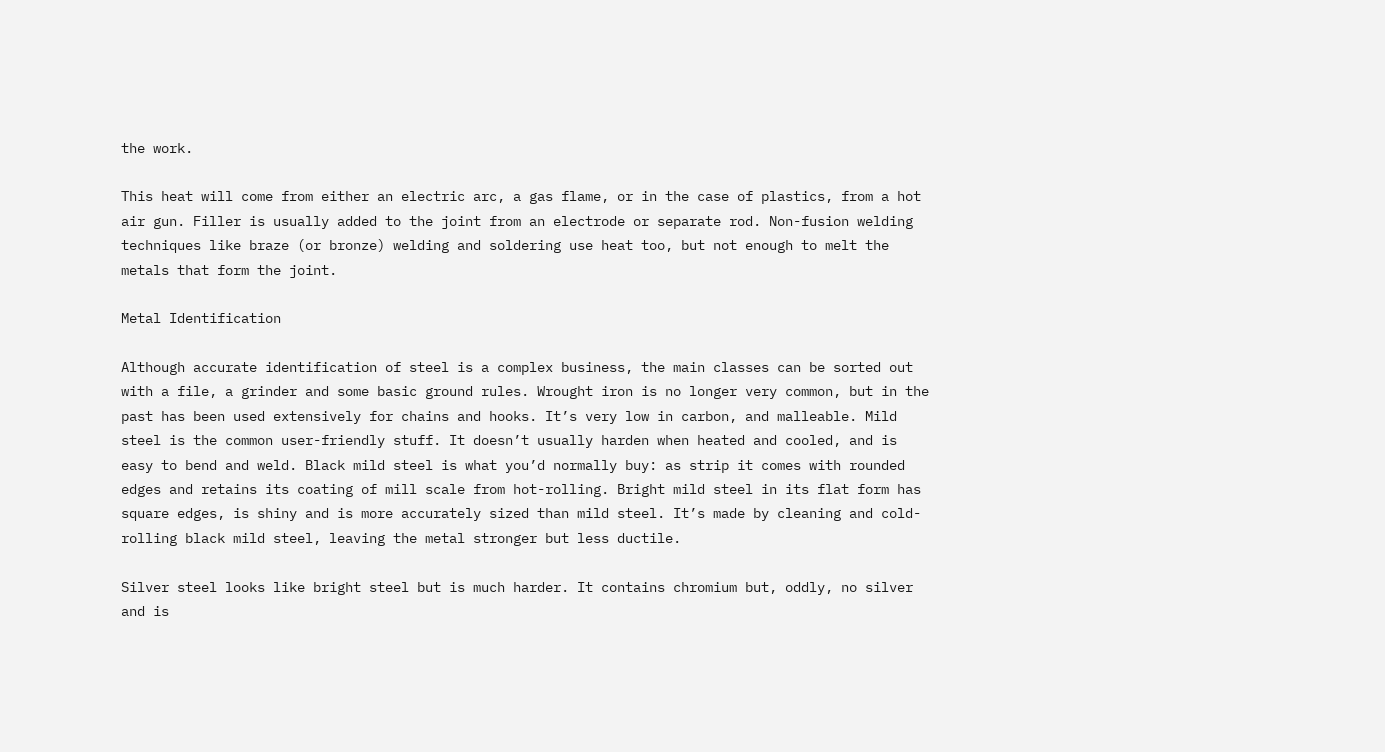the work.

This heat will come from either an electric arc, a gas flame, or in the case of plastics, from a hot air gun. Filler is usually added to the joint from an electrode or separate rod. Non-fusion welding techniques like braze (or bronze) welding and soldering use heat too, but not enough to melt the metals that form the joint.

Metal Identification

Although accurate identification of steel is a complex business, the main classes can be sorted out with a file, a grinder and some basic ground rules. Wrought iron is no longer very common, but in the past has been used extensively for chains and hooks. It’s very low in carbon, and malleable. Mild steel is the common user-friendly stuff. It doesn’t usually harden when heated and cooled, and is easy to bend and weld. Black mild steel is what you’d normally buy: as strip it comes with rounded edges and retains its coating of mill scale from hot-rolling. Bright mild steel in its flat form has square edges, is shiny and is more accurately sized than mild steel. It’s made by cleaning and cold-rolling black mild steel, leaving the metal stronger but less ductile.

Silver steel looks like bright steel but is much harder. It contains chromium but, oddly, no silver and is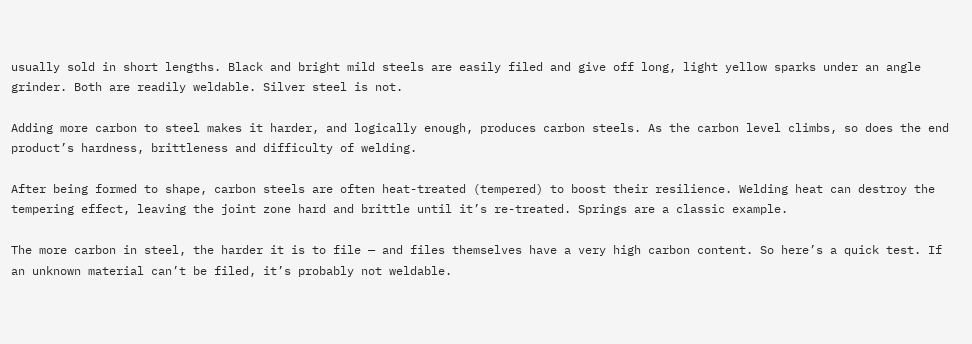usually sold in short lengths. Black and bright mild steels are easily filed and give off long, light yellow sparks under an angle grinder. Both are readily weldable. Silver steel is not.

Adding more carbon to steel makes it harder, and logically enough, produces carbon steels. As the carbon level climbs, so does the end product’s hardness, brittleness and difficulty of welding.

After being formed to shape, carbon steels are often heat-treated (tempered) to boost their resilience. Welding heat can destroy the tempering effect, leaving the joint zone hard and brittle until it’s re-treated. Springs are a classic example.

The more carbon in steel, the harder it is to file — and files themselves have a very high carbon content. So here’s a quick test. If an unknown material can’t be filed, it’s probably not weldable.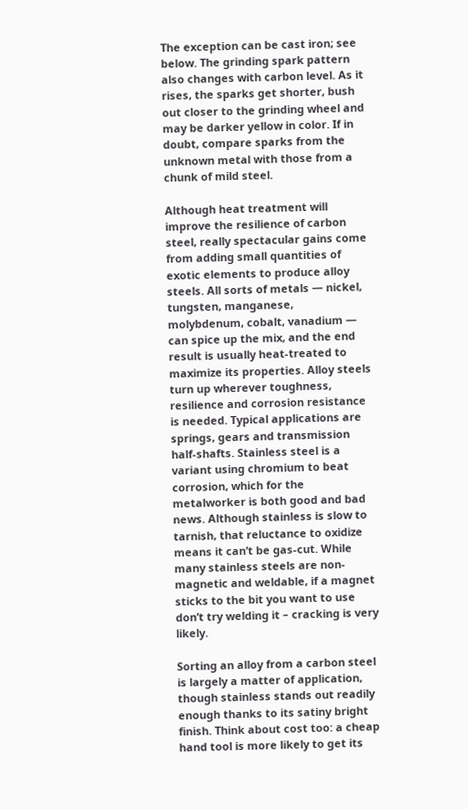The exception can be cast iron; see below. The grinding spark pattern also changes with carbon level. As it rises, the sparks get shorter, bush out closer to the grinding wheel and may be darker yellow in color. If in doubt, compare sparks from the unknown metal with those from a chunk of mild steel.

Although heat treatment will improve the resilience of carbon steel, really spectacular gains come from adding small quantities of exotic elements to produce alloy steels. All sorts of metals — nickel, tungsten, manganese, molybdenum, cobalt, vanadium — can spice up the mix, and the end result is usually heat-treated to maximize its properties. Alloy steels turn up wherever toughness, resilience and corrosion resistance is needed. Typical applications are springs, gears and transmission half-shafts. Stainless steel is a variant using chromium to beat corrosion, which for the metalworker is both good and bad news. Although stainless is slow to tarnish, that reluctance to oxidize means it can’t be gas-cut. While many stainless steels are non-magnetic and weldable, if a magnet sticks to the bit you want to use don’t try welding it – cracking is very likely.

Sorting an alloy from a carbon steel is largely a matter of application, though stainless stands out readily enough thanks to its satiny bright finish. Think about cost too: a cheap hand tool is more likely to get its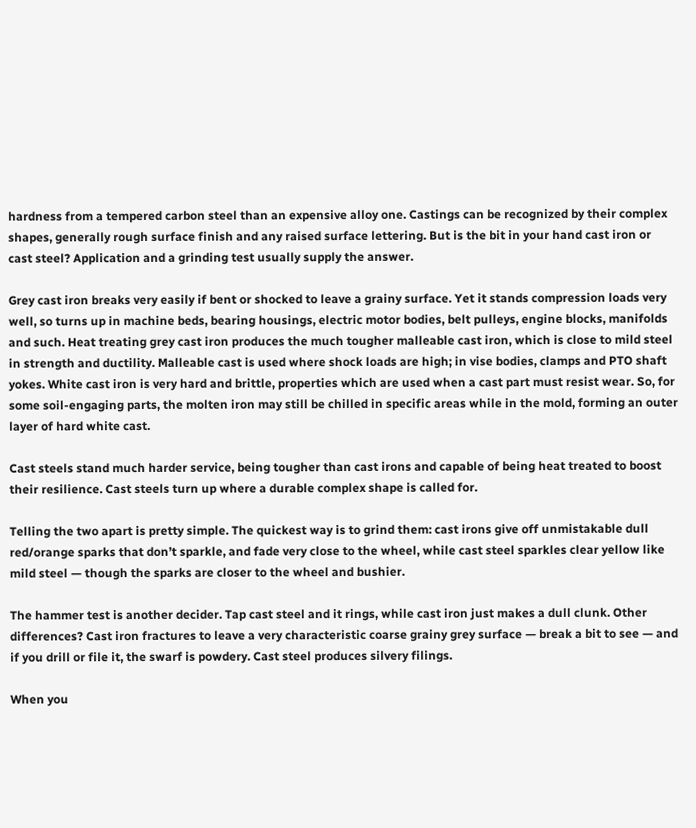hardness from a tempered carbon steel than an expensive alloy one. Castings can be recognized by their complex shapes, generally rough surface finish and any raised surface lettering. But is the bit in your hand cast iron or cast steel? Application and a grinding test usually supply the answer.

Grey cast iron breaks very easily if bent or shocked to leave a grainy surface. Yet it stands compression loads very well, so turns up in machine beds, bearing housings, electric motor bodies, belt pulleys, engine blocks, manifolds and such. Heat treating grey cast iron produces the much tougher malleable cast iron, which is close to mild steel in strength and ductility. Malleable cast is used where shock loads are high; in vise bodies, clamps and PTO shaft yokes. White cast iron is very hard and brittle, properties which are used when a cast part must resist wear. So, for some soil-engaging parts, the molten iron may still be chilled in specific areas while in the mold, forming an outer layer of hard white cast.

Cast steels stand much harder service, being tougher than cast irons and capable of being heat treated to boost their resilience. Cast steels turn up where a durable complex shape is called for.

Telling the two apart is pretty simple. The quickest way is to grind them: cast irons give off unmistakable dull red/orange sparks that don’t sparkle, and fade very close to the wheel, while cast steel sparkles clear yellow like mild steel — though the sparks are closer to the wheel and bushier.

The hammer test is another decider. Tap cast steel and it rings, while cast iron just makes a dull clunk. Other differences? Cast iron fractures to leave a very characteristic coarse grainy grey surface — break a bit to see — and if you drill or file it, the swarf is powdery. Cast steel produces silvery filings.

When you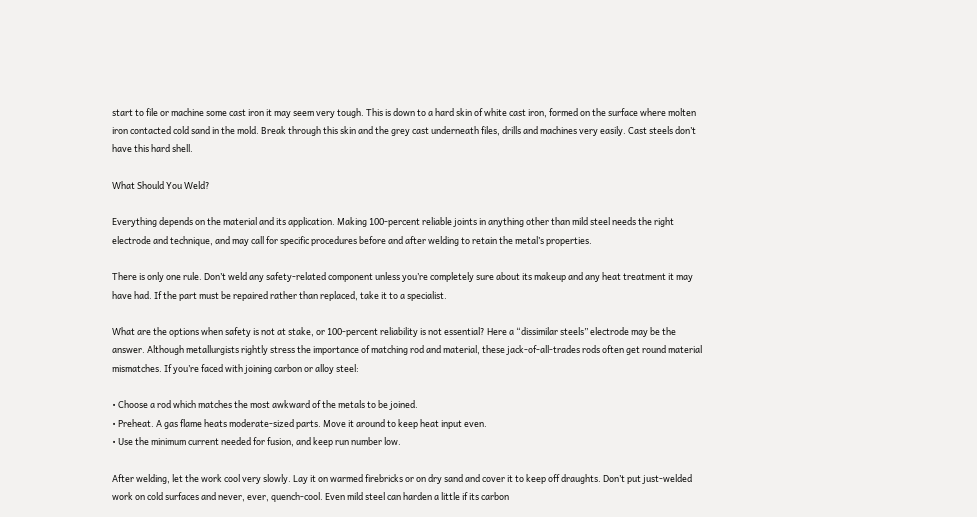start to file or machine some cast iron it may seem very tough. This is down to a hard skin of white cast iron, formed on the surface where molten iron contacted cold sand in the mold. Break through this skin and the grey cast underneath files, drills and machines very easily. Cast steels don’t have this hard shell.

What Should You Weld?

Everything depends on the material and its application. Making 100-percent reliable joints in anything other than mild steel needs the right electrode and technique, and may call for specific procedures before and after welding to retain the metal’s properties.

There is only one rule. Don’t weld any safety-related component unless you’re completely sure about its makeup and any heat treatment it may have had. If the part must be repaired rather than replaced, take it to a specialist.

What are the options when safety is not at stake, or 100-percent reliability is not essential? Here a “dissimilar steels” electrode may be the answer. Although metallurgists rightly stress the importance of matching rod and material, these jack-of-all-trades rods often get round material mismatches. If you’re faced with joining carbon or alloy steel:

• Choose a rod which matches the most awkward of the metals to be joined.
• Preheat. A gas flame heats moderate-sized parts. Move it around to keep heat input even.
• Use the minimum current needed for fusion, and keep run number low.

After welding, let the work cool very slowly. Lay it on warmed firebricks or on dry sand and cover it to keep off draughts. Don’t put just-welded work on cold surfaces and never, ever, quench-cool. Even mild steel can harden a little if its carbon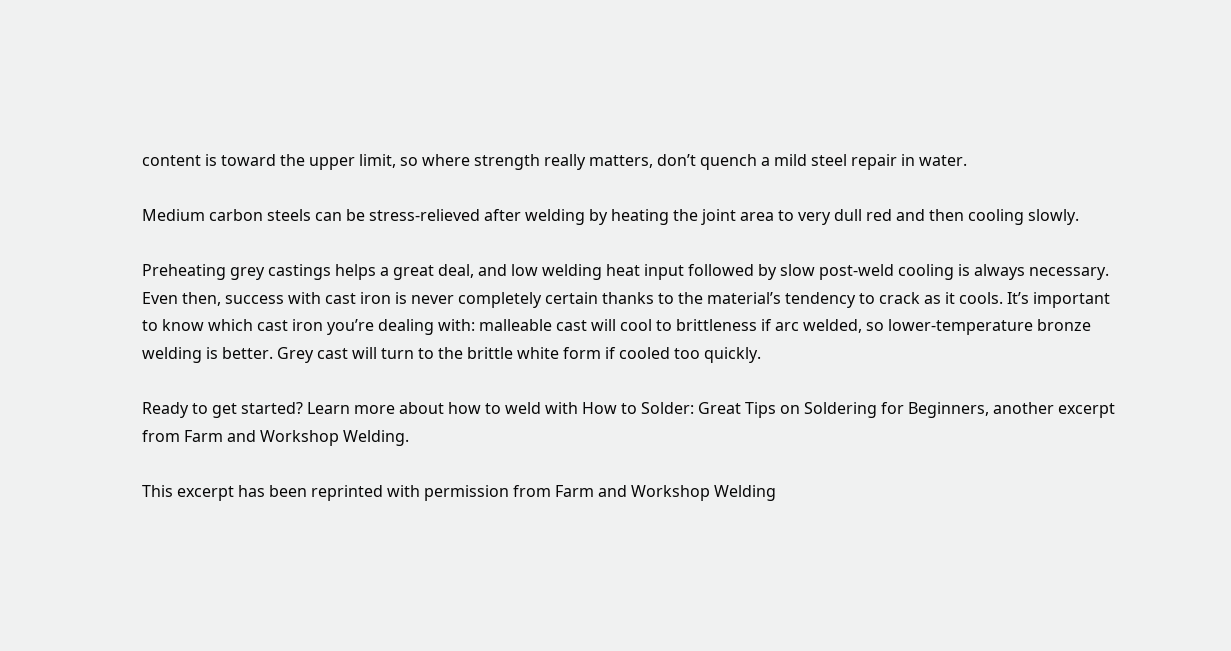content is toward the upper limit, so where strength really matters, don’t quench a mild steel repair in water.

Medium carbon steels can be stress-relieved after welding by heating the joint area to very dull red and then cooling slowly.

Preheating grey castings helps a great deal, and low welding heat input followed by slow post-weld cooling is always necessary. Even then, success with cast iron is never completely certain thanks to the material’s tendency to crack as it cools. It’s important to know which cast iron you’re dealing with: malleable cast will cool to brittleness if arc welded, so lower-temperature bronze welding is better. Grey cast will turn to the brittle white form if cooled too quickly.

Ready to get started? Learn more about how to weld with How to Solder: Great Tips on Soldering for Beginners, another excerpt from Farm and Workshop Welding.

This excerpt has been reprinted with permission from Farm and Workshop Welding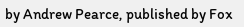by Andrew Pearce, published by Fox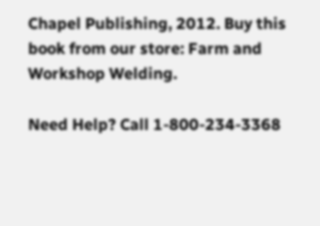Chapel Publishing, 2012. Buy this book from our store: Farm and Workshop Welding.

Need Help? Call 1-800-234-3368